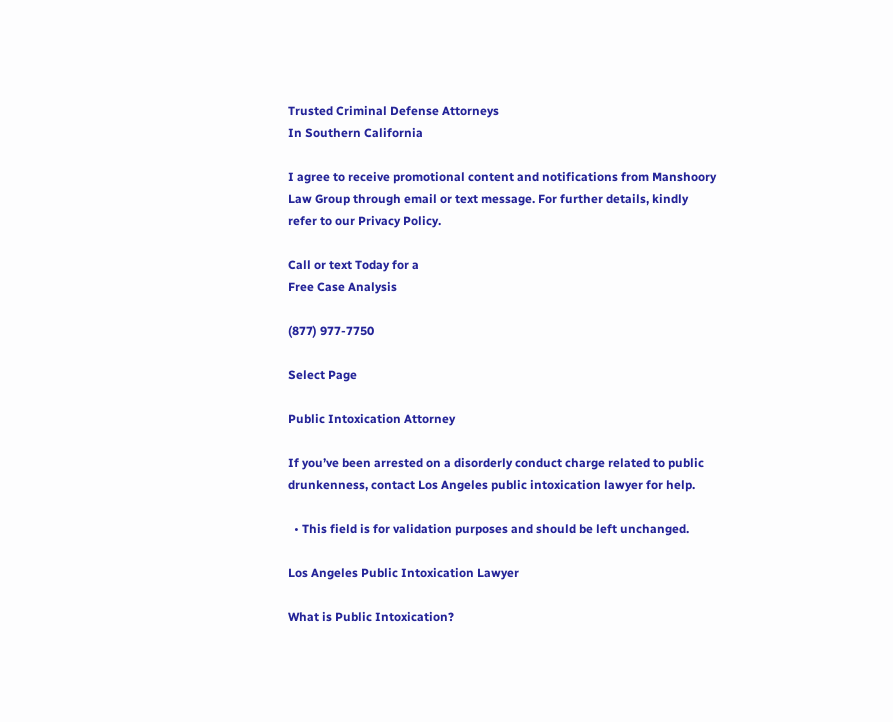Trusted Criminal Defense Attorneys
In Southern California

I agree to receive promotional content and notifications from Manshoory Law Group through email or text message. For further details, kindly refer to our Privacy Policy.

Call or text Today for a
Free Case Analysis

(877) 977-7750

Select Page

Public Intoxication Attorney

If you’ve been arrested on a disorderly conduct charge related to public drunkenness, contact Los Angeles public intoxication lawyer for help.

  • This field is for validation purposes and should be left unchanged.

Los Angeles Public Intoxication Lawyer

What is Public Intoxication?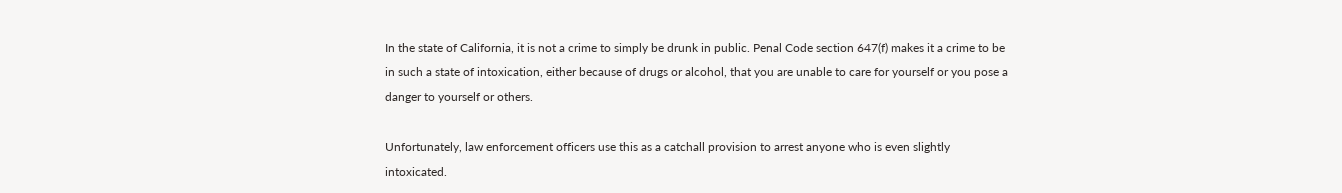In the state of California, it is not a crime to simply be drunk in public. Penal Code section 647(f) makes it a crime to be in such a state of intoxication, either because of drugs or alcohol, that you are unable to care for yourself or you pose a danger to yourself or others.

Unfortunately, law enforcement officers use this as a catchall provision to arrest anyone who is even slightly intoxicated.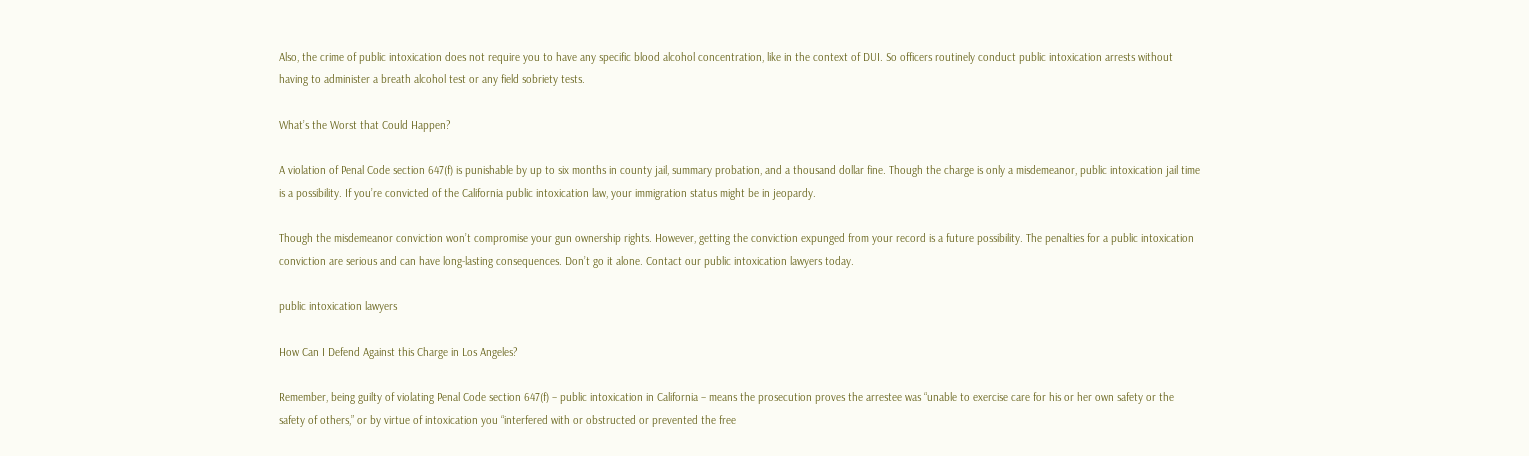Also, the crime of public intoxication does not require you to have any specific blood alcohol concentration, like in the context of DUI. So officers routinely conduct public intoxication arrests without having to administer a breath alcohol test or any field sobriety tests.

What’s the Worst that Could Happen?

A violation of Penal Code section 647(f) is punishable by up to six months in county jail, summary probation, and a thousand dollar fine. Though the charge is only a misdemeanor, public intoxication jail time is a possibility. If you’re convicted of the California public intoxication law, your immigration status might be in jeopardy.

Though the misdemeanor conviction won’t compromise your gun ownership rights. However, getting the conviction expunged from your record is a future possibility. The penalties for a public intoxication conviction are serious and can have long-lasting consequences. Don’t go it alone. Contact our public intoxication lawyers today.

public intoxication lawyers

How Can I Defend Against this Charge in Los Angeles?

Remember, being guilty of violating Penal Code section 647(f) – public intoxication in California – means the prosecution proves the arrestee was “unable to exercise care for his or her own safety or the safety of others,” or by virtue of intoxication you “interfered with or obstructed or prevented the free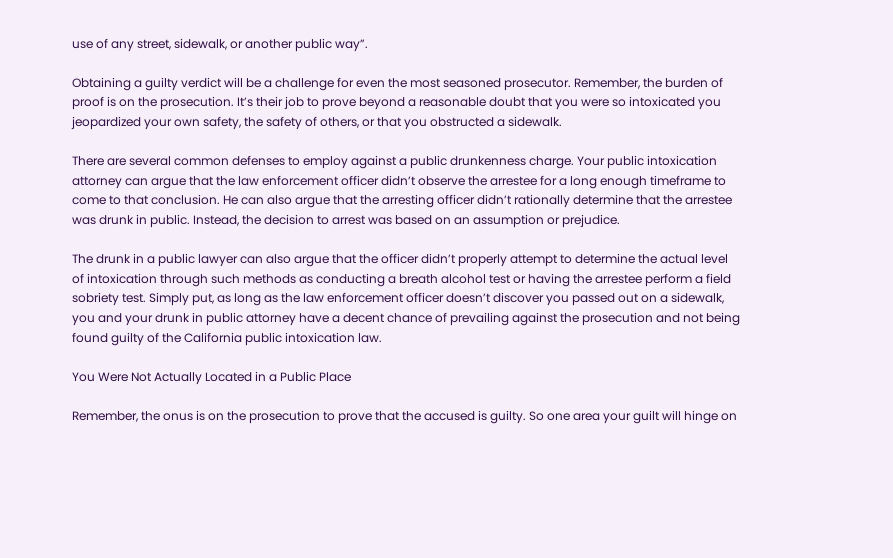use of any street, sidewalk, or another public way”.

Obtaining a guilty verdict will be a challenge for even the most seasoned prosecutor. Remember, the burden of proof is on the prosecution. It’s their job to prove beyond a reasonable doubt that you were so intoxicated you jeopardized your own safety, the safety of others, or that you obstructed a sidewalk.

There are several common defenses to employ against a public drunkenness charge. Your public intoxication attorney can argue that the law enforcement officer didn’t observe the arrestee for a long enough timeframe to come to that conclusion. He can also argue that the arresting officer didn’t rationally determine that the arrestee was drunk in public. Instead, the decision to arrest was based on an assumption or prejudice.

The drunk in a public lawyer can also argue that the officer didn’t properly attempt to determine the actual level of intoxication through such methods as conducting a breath alcohol test or having the arrestee perform a field sobriety test. Simply put, as long as the law enforcement officer doesn’t discover you passed out on a sidewalk, you and your drunk in public attorney have a decent chance of prevailing against the prosecution and not being found guilty of the California public intoxication law.

You Were Not Actually Located in a Public Place

Remember, the onus is on the prosecution to prove that the accused is guilty. So one area your guilt will hinge on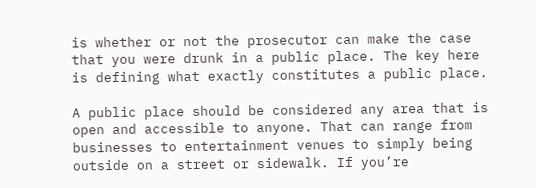is whether or not the prosecutor can make the case that you were drunk in a public place. The key here is defining what exactly constitutes a public place.

A public place should be considered any area that is open and accessible to anyone. That can range from businesses to entertainment venues to simply being outside on a street or sidewalk. If you’re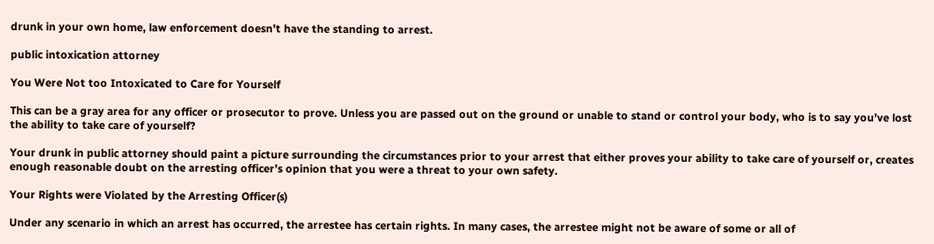drunk in your own home, law enforcement doesn’t have the standing to arrest.

public intoxication attorney

You Were Not too Intoxicated to Care for Yourself

This can be a gray area for any officer or prosecutor to prove. Unless you are passed out on the ground or unable to stand or control your body, who is to say you’ve lost the ability to take care of yourself?

Your drunk in public attorney should paint a picture surrounding the circumstances prior to your arrest that either proves your ability to take care of yourself or, creates enough reasonable doubt on the arresting officer’s opinion that you were a threat to your own safety.

Your Rights were Violated by the Arresting Officer(s)

Under any scenario in which an arrest has occurred, the arrestee has certain rights. In many cases, the arrestee might not be aware of some or all of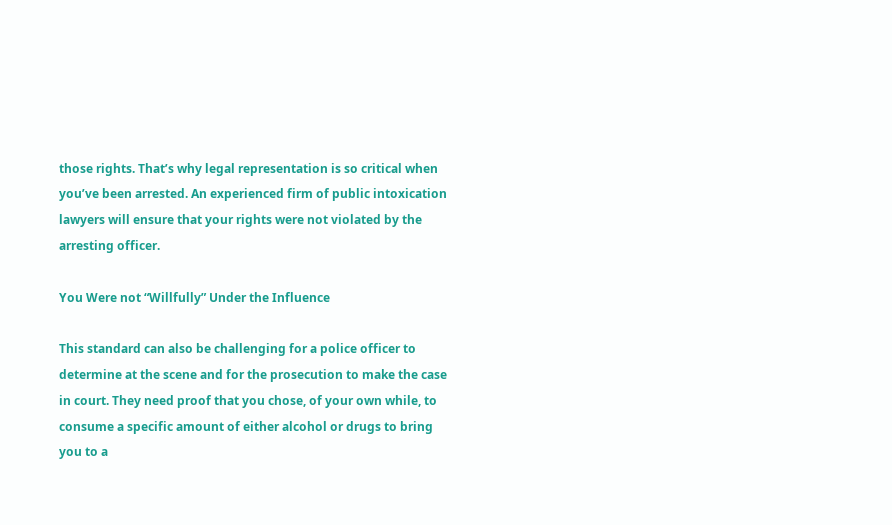those rights. That’s why legal representation is so critical when you’ve been arrested. An experienced firm of public intoxication lawyers will ensure that your rights were not violated by the arresting officer.

You Were not “Willfully” Under the Influence

This standard can also be challenging for a police officer to determine at the scene and for the prosecution to make the case in court. They need proof that you chose, of your own while, to consume a specific amount of either alcohol or drugs to bring you to a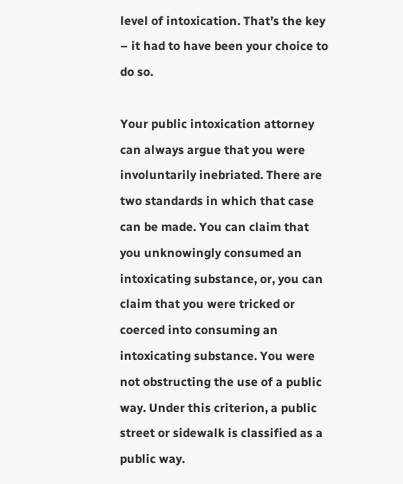level of intoxication. That’s the key – it had to have been your choice to do so.

Your public intoxication attorney can always argue that you were involuntarily inebriated. There are two standards in which that case can be made. You can claim that you unknowingly consumed an intoxicating substance, or, you can claim that you were tricked or coerced into consuming an intoxicating substance. You were not obstructing the use of a public way. Under this criterion, a public street or sidewalk is classified as a public way.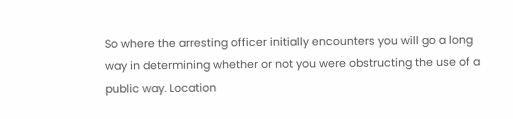So where the arresting officer initially encounters you will go a long way in determining whether or not you were obstructing the use of a public way. Location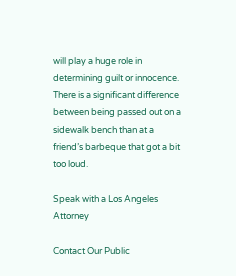will play a huge role in determining guilt or innocence. There is a significant difference between being passed out on a sidewalk bench than at a friend’s barbeque that got a bit too loud.

Speak with a Los Angeles Attorney

Contact Our Public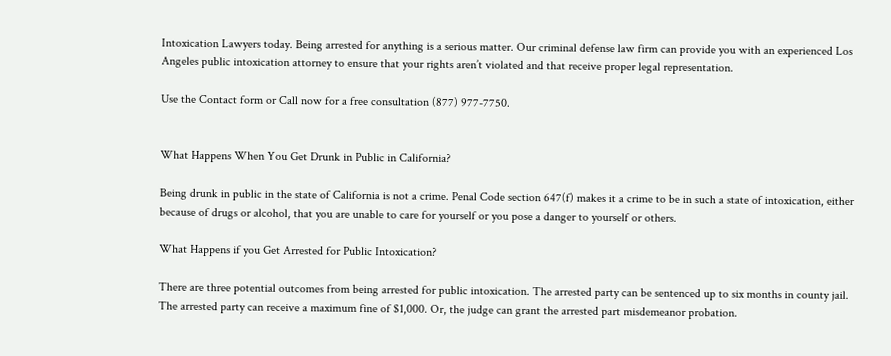Intoxication Lawyers today. Being arrested for anything is a serious matter. Our criminal defense law firm can provide you with an experienced Los Angeles public intoxication attorney to ensure that your rights aren’t violated and that receive proper legal representation.

Use the Contact form or Call now for a free consultation (877) 977-7750.


What Happens When You Get Drunk in Public in California?

Being drunk in public in the state of California is not a crime. Penal Code section 647(f) makes it a crime to be in such a state of intoxication, either because of drugs or alcohol, that you are unable to care for yourself or you pose a danger to yourself or others.

What Happens if you Get Arrested for Public Intoxication?

There are three potential outcomes from being arrested for public intoxication. The arrested party can be sentenced up to six months in county jail. The arrested party can receive a maximum fine of $1,000. Or, the judge can grant the arrested part misdemeanor probation.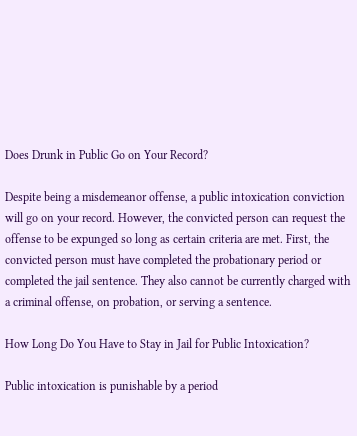Does Drunk in Public Go on Your Record?

Despite being a misdemeanor offense, a public intoxication conviction will go on your record. However, the convicted person can request the offense to be expunged so long as certain criteria are met. First, the convicted person must have completed the probationary period or completed the jail sentence. They also cannot be currently charged with a criminal offense, on probation, or serving a sentence.

How Long Do You Have to Stay in Jail for Public Intoxication?

Public intoxication is punishable by a period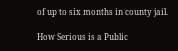of up to six months in county jail.

How Serious is a Public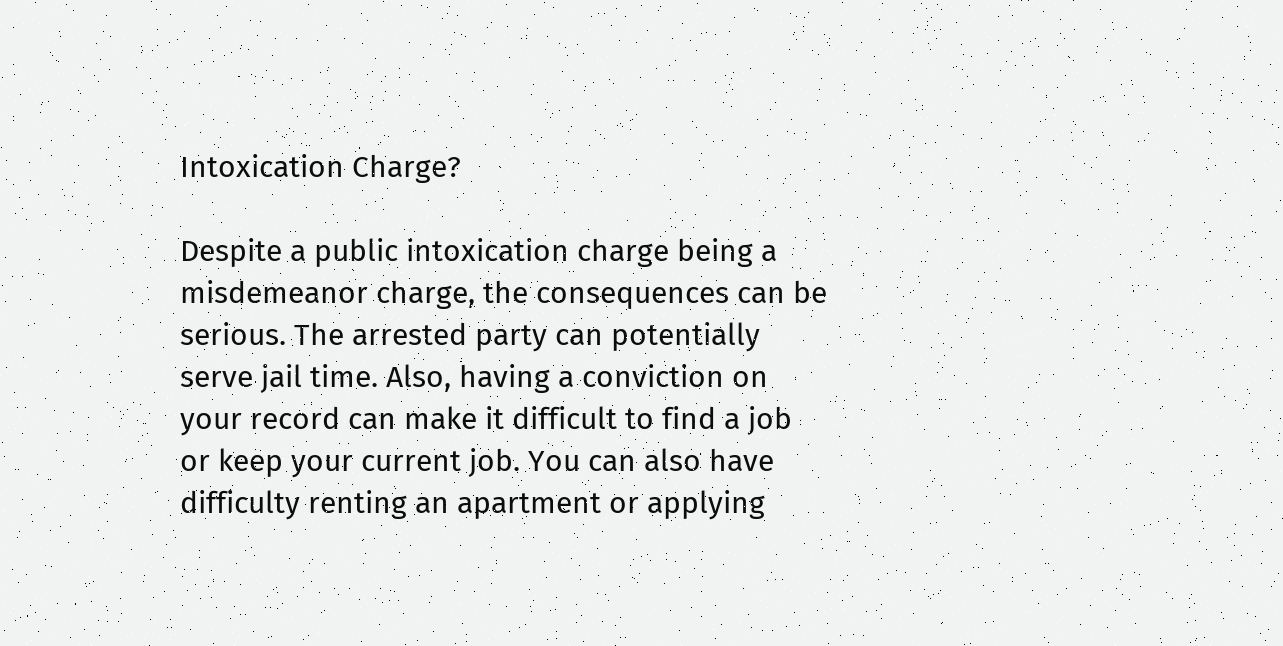Intoxication Charge?

Despite a public intoxication charge being a misdemeanor charge, the consequences can be serious. The arrested party can potentially serve jail time. Also, having a conviction on your record can make it difficult to find a job or keep your current job. You can also have difficulty renting an apartment or applying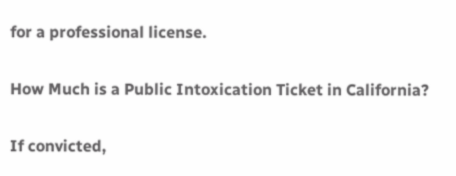for a professional license.

How Much is a Public Intoxication Ticket in California?

If convicted,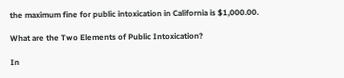the maximum fine for public intoxication in California is $1,000.00.

What are the Two Elements of Public Intoxication?

In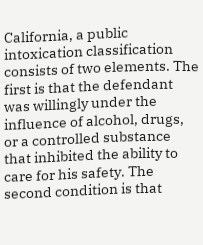California, a public intoxication classification consists of two elements. The first is that the defendant was willingly under the influence of alcohol, drugs, or a controlled substance that inhibited the ability to care for his safety. The second condition is that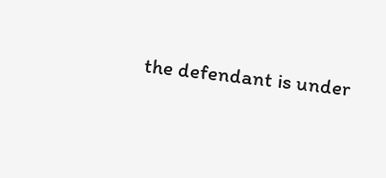the defendant is under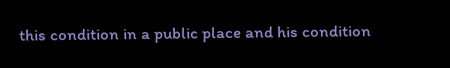this condition in a public place and his condition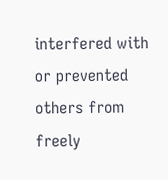interfered with or prevented others from freely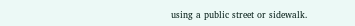using a public street or sidewalk.